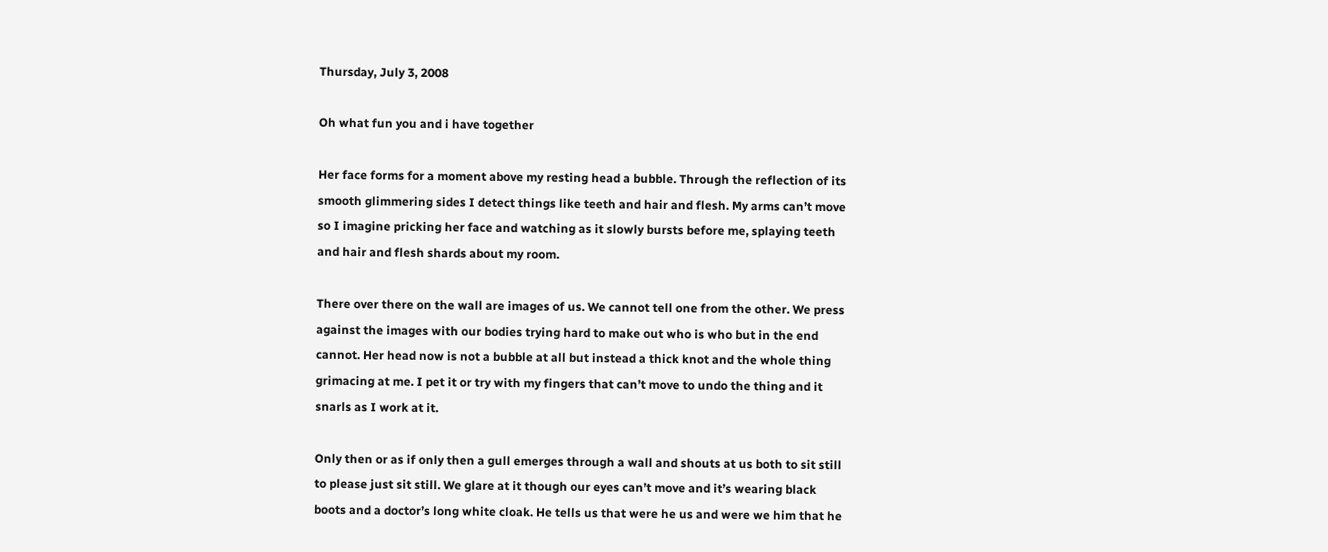Thursday, July 3, 2008

Oh what fun you and i have together

Her face forms for a moment above my resting head a bubble. Through the reflection of its smooth glimmering sides I detect things like teeth and hair and flesh. My arms can’t move so I imagine pricking her face and watching as it slowly bursts before me, splaying teeth and hair and flesh shards about my room.

There over there on the wall are images of us. We cannot tell one from the other. We press against the images with our bodies trying hard to make out who is who but in the end cannot. Her head now is not a bubble at all but instead a thick knot and the whole thing grimacing at me. I pet it or try with my fingers that can’t move to undo the thing and it snarls as I work at it.

Only then or as if only then a gull emerges through a wall and shouts at us both to sit still to please just sit still. We glare at it though our eyes can’t move and it’s wearing black boots and a doctor’s long white cloak. He tells us that were he us and were we him that he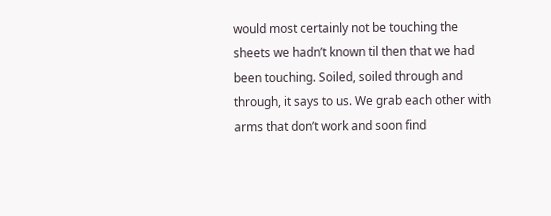would most certainly not be touching the sheets we hadn’t known til then that we had been touching. Soiled, soiled through and through, it says to us. We grab each other with arms that don’t work and soon find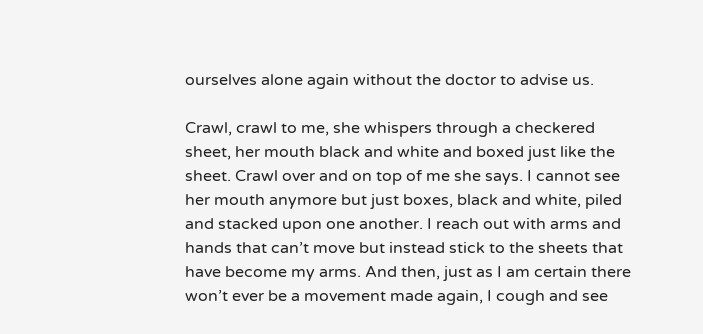ourselves alone again without the doctor to advise us.

Crawl, crawl to me, she whispers through a checkered sheet, her mouth black and white and boxed just like the sheet. Crawl over and on top of me she says. I cannot see her mouth anymore but just boxes, black and white, piled and stacked upon one another. I reach out with arms and hands that can’t move but instead stick to the sheets that have become my arms. And then, just as I am certain there won’t ever be a movement made again, I cough and see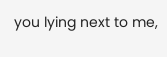you lying next to me,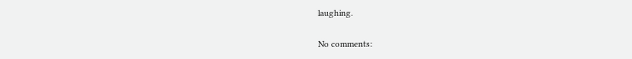laughing.

No comments: